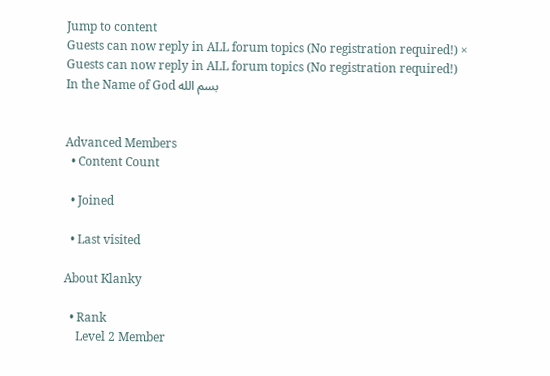Jump to content
Guests can now reply in ALL forum topics (No registration required!) ×
Guests can now reply in ALL forum topics (No registration required!)
In the Name of God بسم الله


Advanced Members
  • Content Count

  • Joined

  • Last visited

About Klanky

  • Rank
    Level 2 Member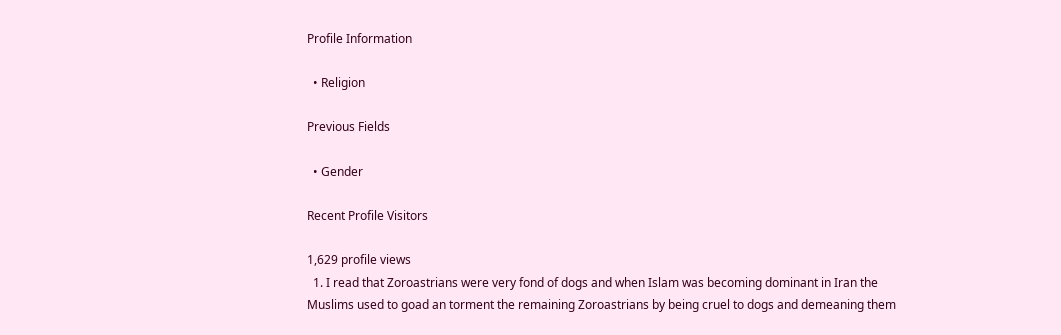Profile Information

  • Religion

Previous Fields

  • Gender

Recent Profile Visitors

1,629 profile views
  1. I read that Zoroastrians were very fond of dogs and when Islam was becoming dominant in Iran the Muslims used to goad an torment the remaining Zoroastrians by being cruel to dogs and demeaning them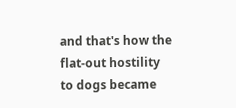and that's how the flat-out hostility to dogs became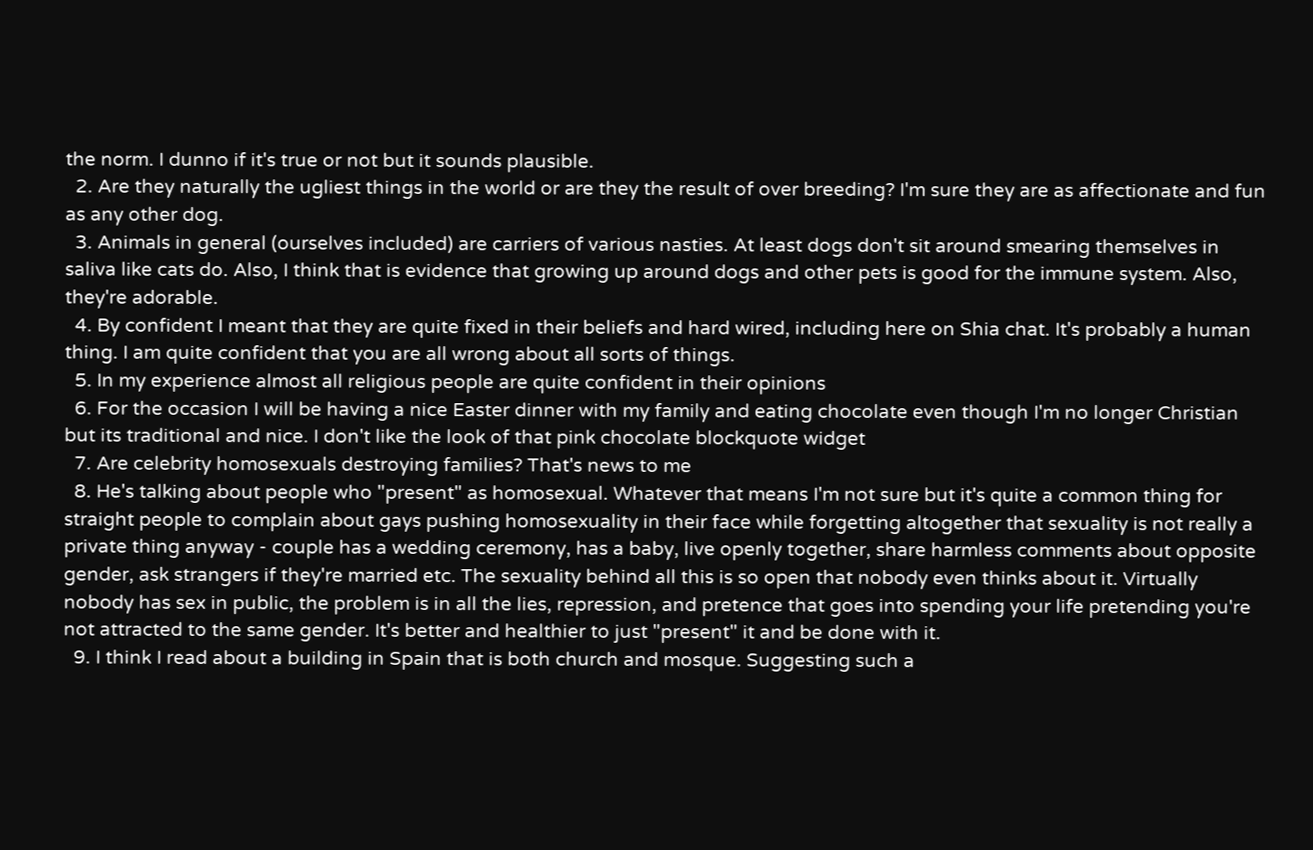the norm. I dunno if it's true or not but it sounds plausible.
  2. Are they naturally the ugliest things in the world or are they the result of over breeding? I'm sure they are as affectionate and fun as any other dog.
  3. Animals in general (ourselves included) are carriers of various nasties. At least dogs don't sit around smearing themselves in saliva like cats do. Also, I think that is evidence that growing up around dogs and other pets is good for the immune system. Also, they're adorable.
  4. By confident I meant that they are quite fixed in their beliefs and hard wired, including here on Shia chat. It's probably a human thing. I am quite confident that you are all wrong about all sorts of things.
  5. In my experience almost all religious people are quite confident in their opinions
  6. For the occasion I will be having a nice Easter dinner with my family and eating chocolate even though I'm no longer Christian but its traditional and nice. I don't like the look of that pink chocolate blockquote widget
  7. Are celebrity homosexuals destroying families? That's news to me
  8. He's talking about people who "present" as homosexual. Whatever that means I'm not sure but it's quite a common thing for straight people to complain about gays pushing homosexuality in their face while forgetting altogether that sexuality is not really a private thing anyway - couple has a wedding ceremony, has a baby, live openly together, share harmless comments about opposite gender, ask strangers if they're married etc. The sexuality behind all this is so open that nobody even thinks about it. Virtually nobody has sex in public, the problem is in all the lies, repression, and pretence that goes into spending your life pretending you're not attracted to the same gender. It's better and healthier to just "present" it and be done with it.
  9. I think I read about a building in Spain that is both church and mosque. Suggesting such a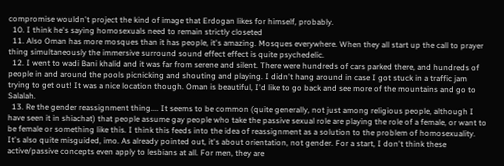compromise wouldn't project the kind of image that Erdogan likes for himself, probably.
  10. I think he's saying homosexuals need to remain strictly closeted
  11. Also Oman has more mosques than it has people, it's amazing. Mosques everywhere. When they all start up the call to prayer thing simultaneously the immersive surround sound effect effect is quite psychedelic.
  12. I went to wadi Bani khalid and it was far from serene and silent. There were hundreds of cars parked there, and hundreds of people in and around the pools picnicking and shouting and playing. I didn't hang around in case I got stuck in a traffic jam trying to get out! It was a nice location though. Oman is beautiful, I'd like to go back and see more of the mountains and go to Salalah.
  13. Re the gender reassignment thing.... It seems to be common (quite generally, not just among religious people, although I have seen it in shiachat) that people assume gay people who take the passive sexual role are playing the role of a female, or want to be female or something like this. I think this feeds into the idea of reassignment as a solution to the problem of homosexuality. It's also quite misguided, imo. As already pointed out, it's about orientation, not gender. For a start, I don't think these active/passive concepts even apply to lesbians at all. For men, they are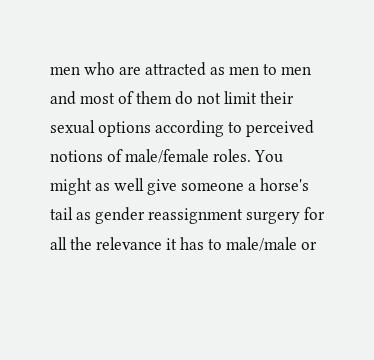men who are attracted as men to men and most of them do not limit their sexual options according to perceived notions of male/female roles. You might as well give someone a horse's tail as gender reassignment surgery for all the relevance it has to male/male or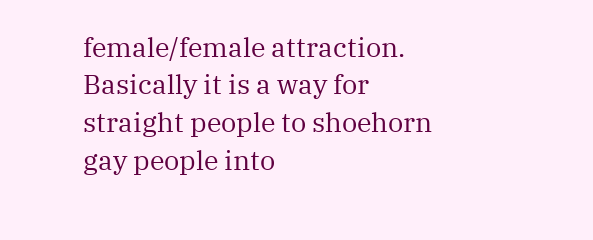female/female attraction. Basically it is a way for straight people to shoehorn gay people into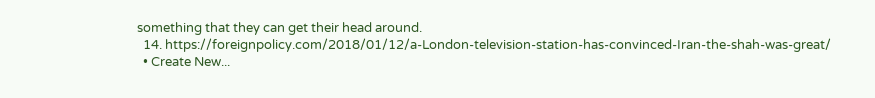something that they can get their head around.
  14. https://foreignpolicy.com/2018/01/12/a-London-television-station-has-convinced-Iran-the-shah-was-great/
  • Create New...